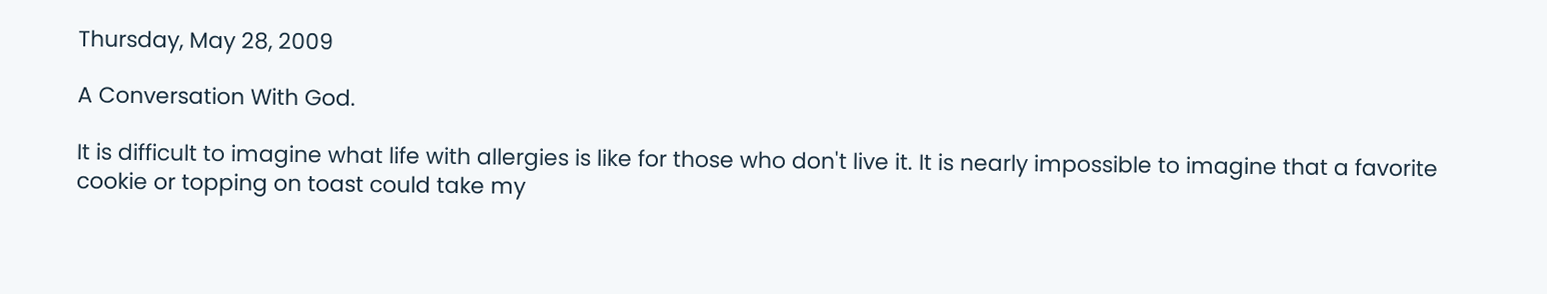Thursday, May 28, 2009

A Conversation With God.

It is difficult to imagine what life with allergies is like for those who don't live it. It is nearly impossible to imagine that a favorite cookie or topping on toast could take my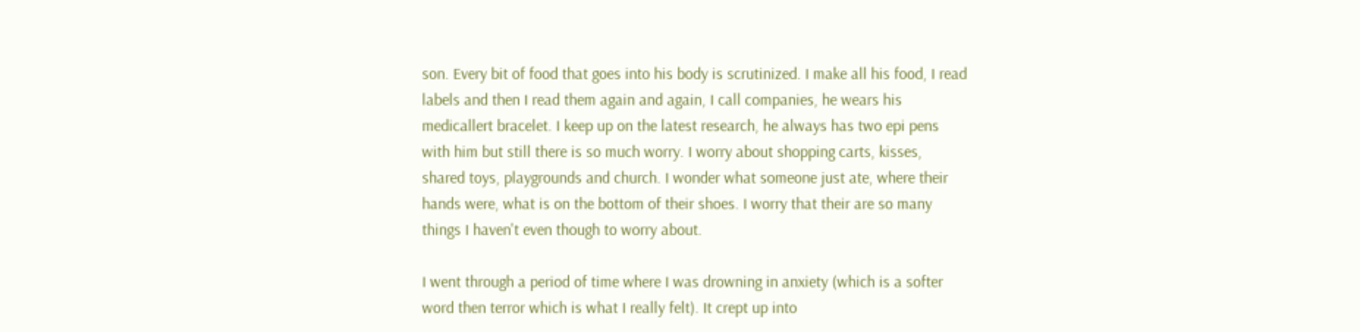son. Every bit of food that goes into his body is scrutinized. I make all his food, I read labels and then I read them again and again, I call companies, he wears his medicallert bracelet. I keep up on the latest research, he always has two epi pens with him but still there is so much worry. I worry about shopping carts, kisses, shared toys, playgrounds and church. I wonder what someone just ate, where their hands were, what is on the bottom of their shoes. I worry that their are so many things I haven't even though to worry about.

I went through a period of time where I was drowning in anxiety (which is a softer word then terror which is what I really felt). It crept up into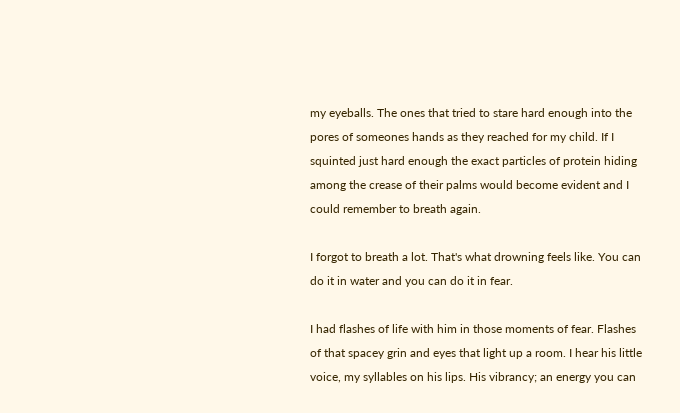my eyeballs. The ones that tried to stare hard enough into the pores of someones hands as they reached for my child. If I squinted just hard enough the exact particles of protein hiding among the crease of their palms would become evident and I could remember to breath again.

I forgot to breath a lot. That's what drowning feels like. You can do it in water and you can do it in fear.

I had flashes of life with him in those moments of fear. Flashes of that spacey grin and eyes that light up a room. I hear his little voice, my syllables on his lips. His vibrancy; an energy you can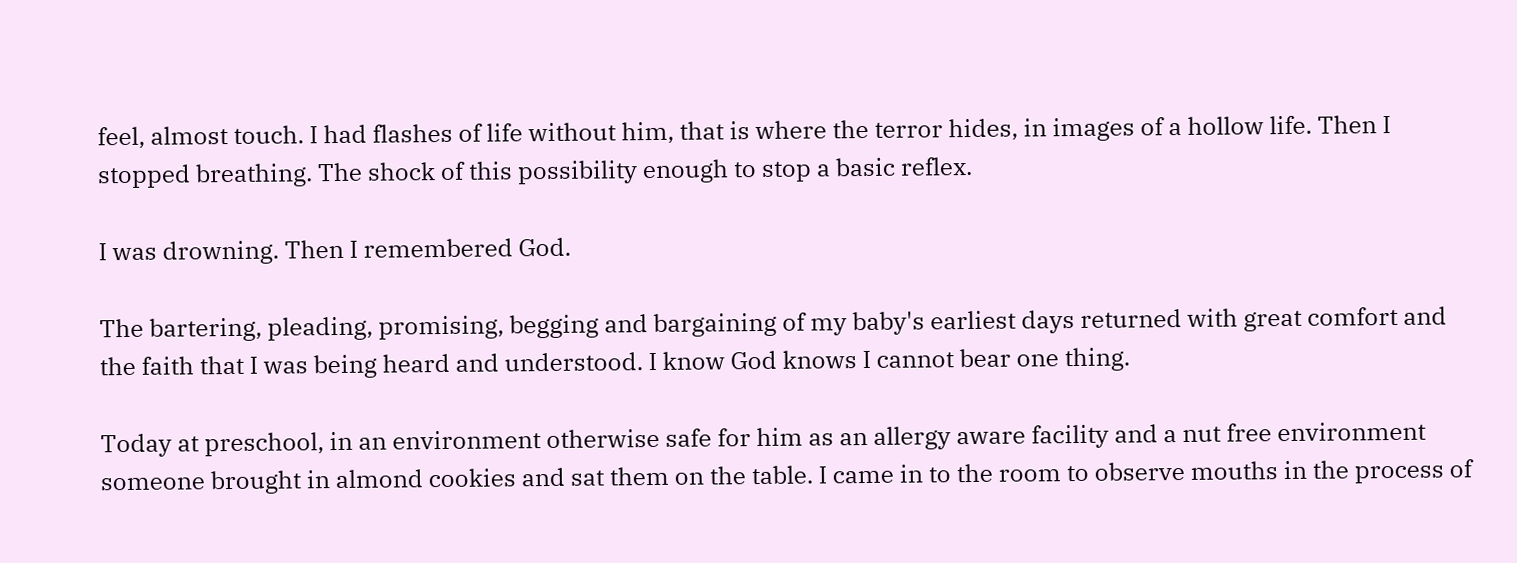feel, almost touch. I had flashes of life without him, that is where the terror hides, in images of a hollow life. Then I stopped breathing. The shock of this possibility enough to stop a basic reflex.

I was drowning. Then I remembered God.

The bartering, pleading, promising, begging and bargaining of my baby's earliest days returned with great comfort and the faith that I was being heard and understood. I know God knows I cannot bear one thing.

Today at preschool, in an environment otherwise safe for him as an allergy aware facility and a nut free environment someone brought in almond cookies and sat them on the table. I came in to the room to observe mouths in the process of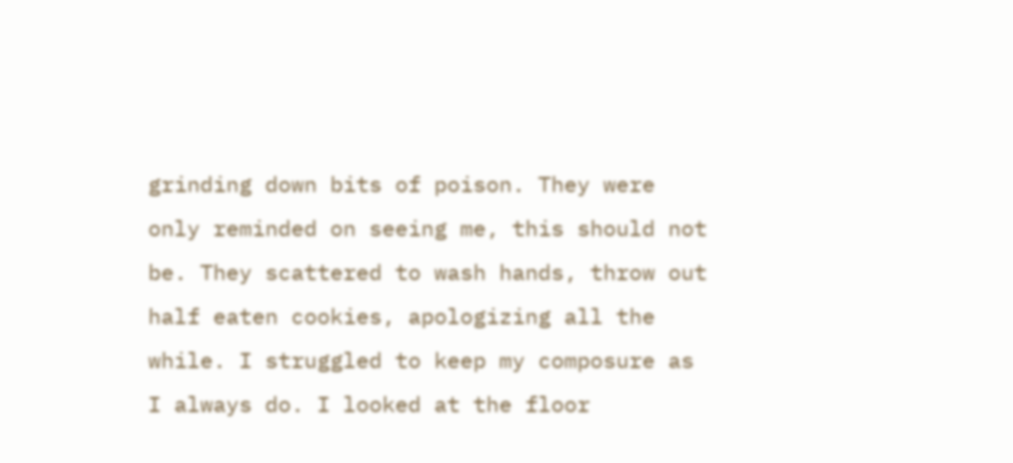grinding down bits of poison. They were only reminded on seeing me, this should not be. They scattered to wash hands, throw out half eaten cookies, apologizing all the while. I struggled to keep my composure as I always do. I looked at the floor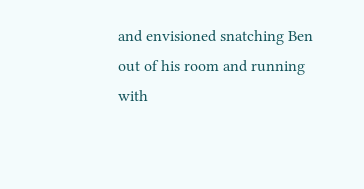and envisioned snatching Ben out of his room and running with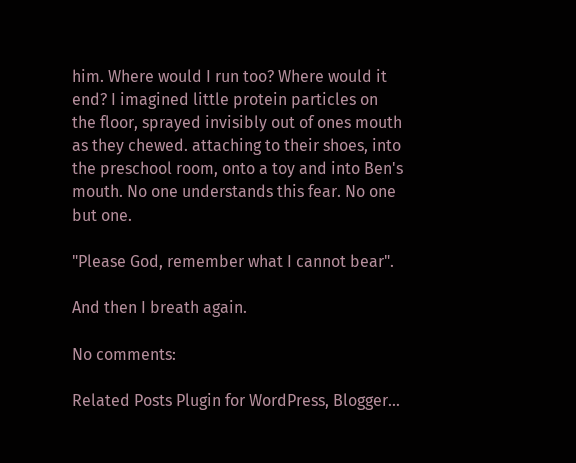him. Where would I run too? Where would it end? I imagined little protein particles on the floor, sprayed invisibly out of ones mouth as they chewed. attaching to their shoes, into the preschool room, onto a toy and into Ben's mouth. No one understands this fear. No one but one.

"Please God, remember what I cannot bear".

And then I breath again.

No comments:

Related Posts Plugin for WordPress, Blogger...